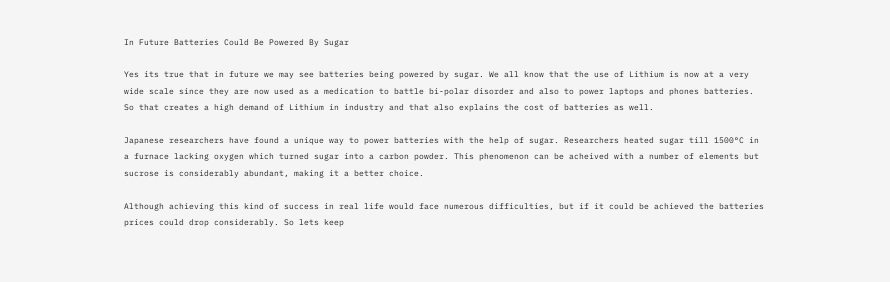In Future Batteries Could Be Powered By Sugar

Yes its true that in future we may see batteries being powered by sugar. We all know that the use of Lithium is now at a very wide scale since they are now used as a medication to battle bi-polar disorder and also to power laptops and phones batteries. So that creates a high demand of Lithium in industry and that also explains the cost of batteries as well.

Japanese researchers have found a unique way to power batteries with the help of sugar. Researchers heated sugar till 1500°C in a furnace lacking oxygen which turned sugar into a carbon powder. This phenomenon can be acheived with a number of elements but sucrose is considerably abundant, making it a better choice.

Although achieving this kind of success in real life would face numerous difficulties, but if it could be achieved the batteries prices could drop considerably. So lets keep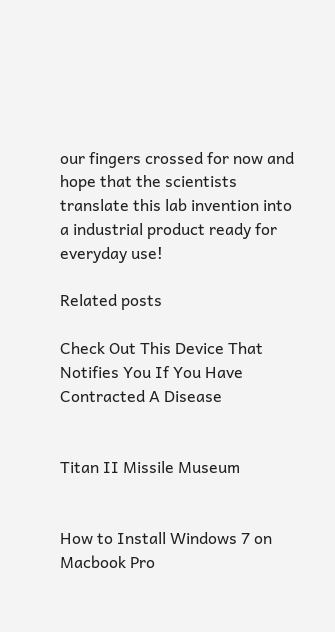our fingers crossed for now and hope that the scientists translate this lab invention into a industrial product ready for everyday use!

Related posts

Check Out This Device That Notifies You If You Have Contracted A Disease


Titan II Missile Museum


How to Install Windows 7 on Macbook Pro